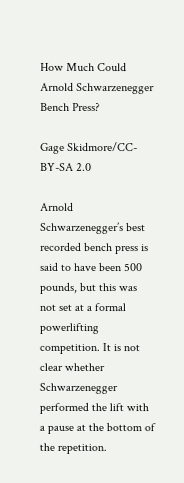How Much Could Arnold Schwarzenegger Bench Press?

Gage Skidmore/CC-BY-SA 2.0

Arnold Schwarzenegger’s best recorded bench press is said to have been 500 pounds, but this was not set at a formal powerlifting competition. It is not clear whether Schwarzenegger performed the lift with a pause at the bottom of the repetition.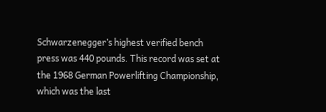Schwarzenegger’s highest verified bench press was 440 pounds. This record was set at the 1968 German Powerlifting Championship, which was the last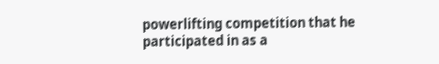powerlifting competition that he participated in as a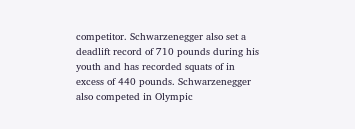competitor. Schwarzenegger also set a deadlift record of 710 pounds during his youth and has recorded squats of in excess of 440 pounds. Schwarzenegger also competed in Olympic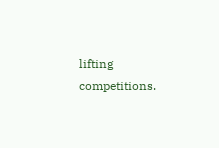lifting competitions.